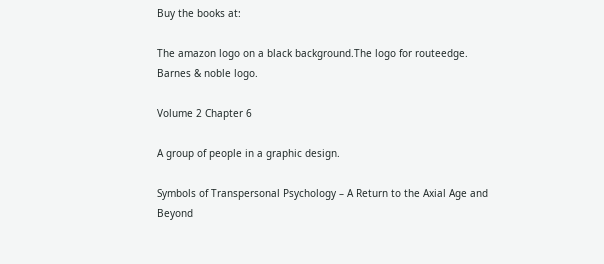Buy the books at:

The amazon logo on a black background.The logo for routeedge. Barnes & noble logo.

Volume 2 Chapter 6

A group of people in a graphic design.

Symbols of Transpersonal Psychology – A Return to the Axial Age and Beyond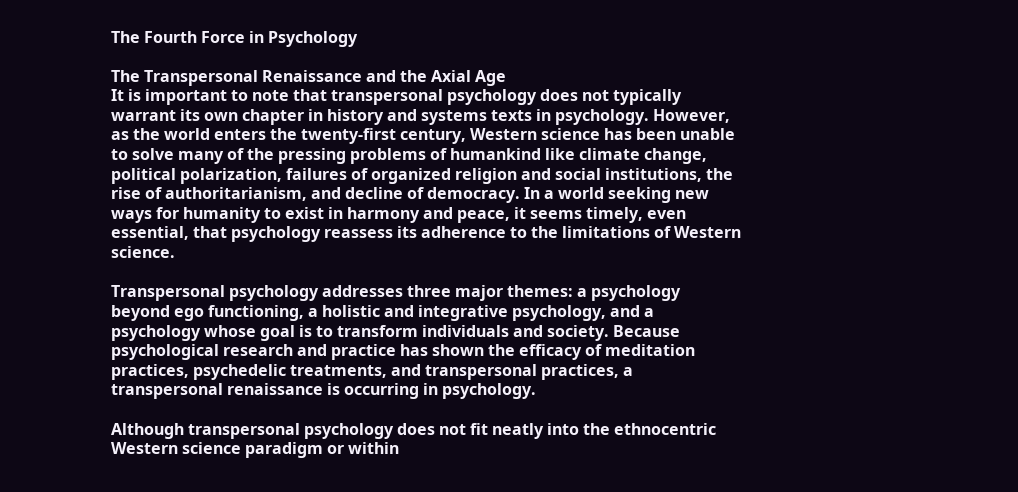The Fourth Force in Psychology

The Transpersonal Renaissance and the Axial Age
It is important to note that transpersonal psychology does not typically warrant its own chapter in history and systems texts in psychology. However, as the world enters the twenty-first century, Western science has been unable to solve many of the pressing problems of humankind like climate change, political polarization, failures of organized religion and social institutions, the rise of authoritarianism, and decline of democracy. In a world seeking new ways for humanity to exist in harmony and peace, it seems timely, even essential, that psychology reassess its adherence to the limitations of Western science.

Transpersonal psychology addresses three major themes: a psychology beyond ego functioning, a holistic and integrative psychology, and a psychology whose goal is to transform individuals and society. Because psychological research and practice has shown the efficacy of meditation practices, psychedelic treatments, and transpersonal practices, a transpersonal renaissance is occurring in psychology.

Although transpersonal psychology does not fit neatly into the ethnocentric Western science paradigm or within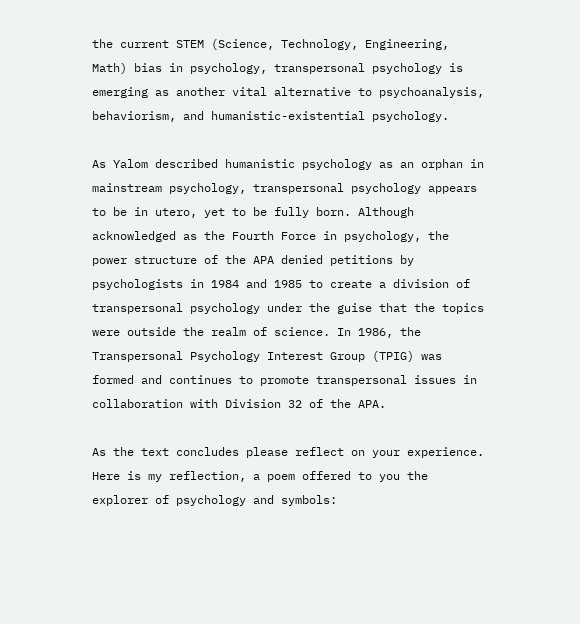the current STEM (Science, Technology, Engineering, Math) bias in psychology, transpersonal psychology is emerging as another vital alternative to psychoanalysis, behaviorism, and humanistic-existential psychology.

As Yalom described humanistic psychology as an orphan in mainstream psychology, transpersonal psychology appears to be in utero, yet to be fully born. Although acknowledged as the Fourth Force in psychology, the power structure of the APA denied petitions by psychologists in 1984 and 1985 to create a division of transpersonal psychology under the guise that the topics were outside the realm of science. In 1986, the Transpersonal Psychology Interest Group (TPIG) was formed and continues to promote transpersonal issues in collaboration with Division 32 of the APA.

As the text concludes please reflect on your experience. Here is my reflection, a poem offered to you the explorer of psychology and symbols: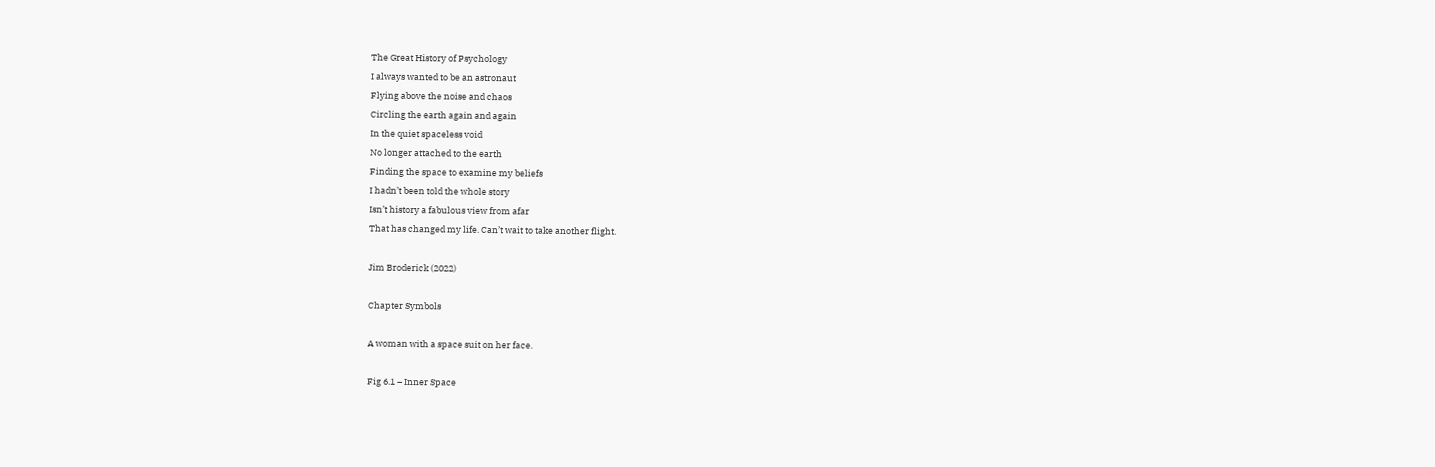The Great History of Psychology
I always wanted to be an astronaut
Flying above the noise and chaos
Circling the earth again and again
In the quiet spaceless void
No longer attached to the earth
Finding the space to examine my beliefs
I hadn’t been told the whole story
Isn’t history a fabulous view from afar
That has changed my life. Can’t wait to take another flight.

Jim Broderick (2022)

Chapter Symbols

A woman with a space suit on her face.

Fig 6.1 – Inner Space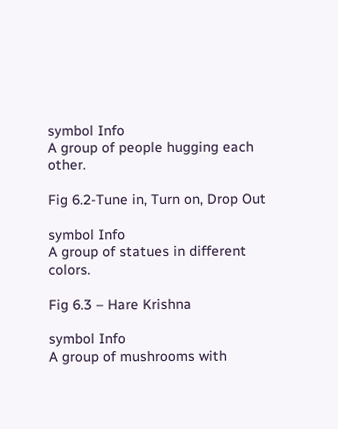symbol Info
A group of people hugging each other.

Fig 6.2-Tune in, Turn on, Drop Out

symbol Info
A group of statues in different colors.

Fig 6.3 – Hare Krishna

symbol Info
A group of mushrooms with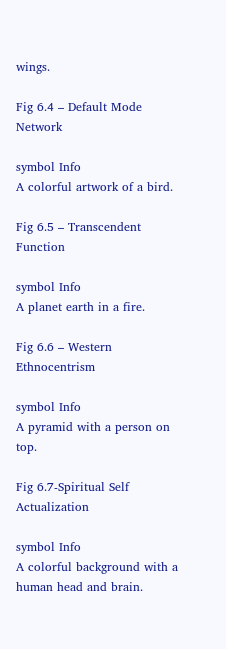wings.

Fig 6.4 – Default Mode Network

symbol Info
A colorful artwork of a bird.

Fig 6.5 – Transcendent Function

symbol Info
A planet earth in a fire.

Fig 6.6 – Western Ethnocentrism

symbol Info
A pyramid with a person on top.

Fig 6.7-Spiritual Self Actualization

symbol Info
A colorful background with a human head and brain.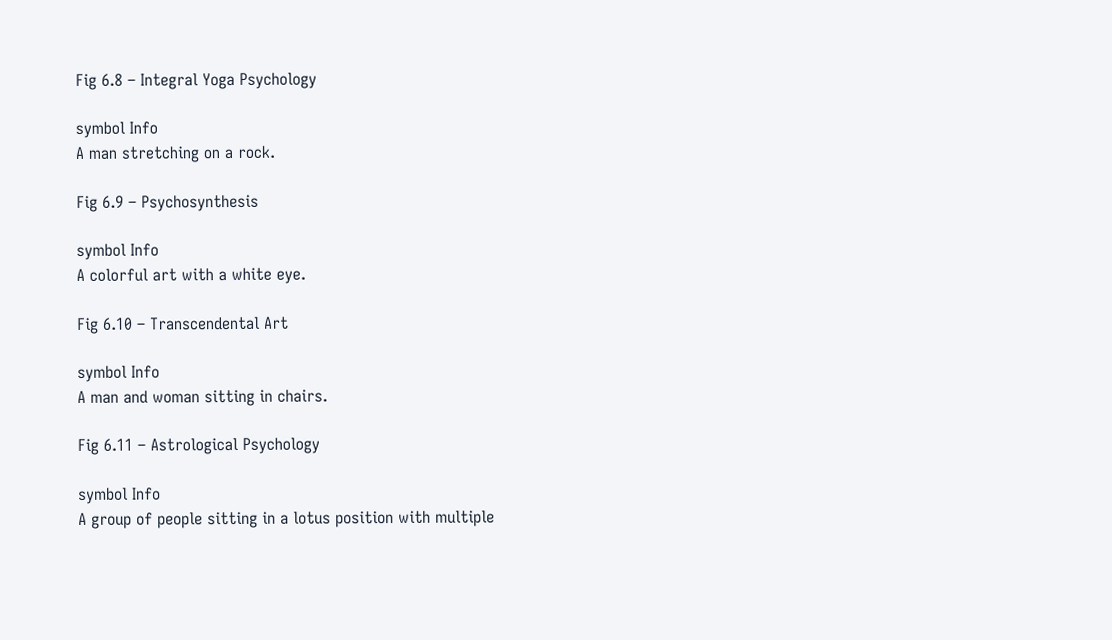Fig 6.8 – Integral Yoga Psychology

symbol Info
A man stretching on a rock.

Fig 6.9 – Psychosynthesis

symbol Info
A colorful art with a white eye.

Fig 6.10 – Transcendental Art

symbol Info
A man and woman sitting in chairs.

Fig 6.11 – Astrological Psychology

symbol Info
A group of people sitting in a lotus position with multiple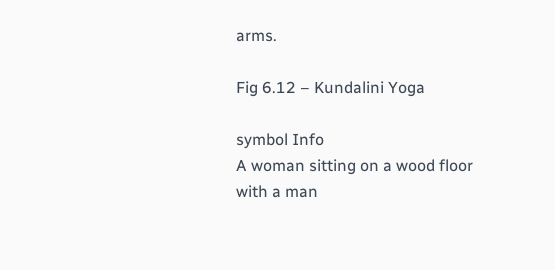arms.

Fig 6.12 – Kundalini Yoga

symbol Info
A woman sitting on a wood floor with a man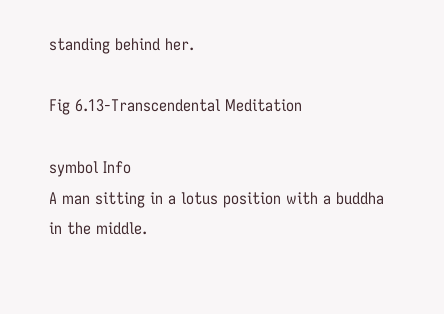standing behind her.

Fig 6.13-Transcendental Meditation

symbol Info
A man sitting in a lotus position with a buddha in the middle.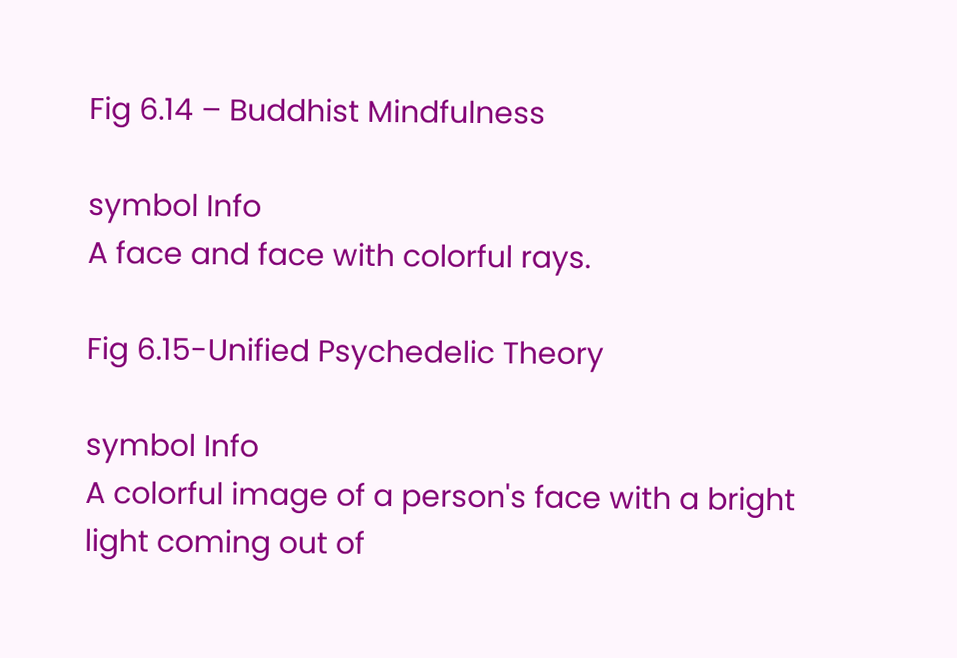Fig 6.14 – Buddhist Mindfulness

symbol Info
A face and face with colorful rays.

Fig 6.15-Unified Psychedelic Theory

symbol Info
A colorful image of a person's face with a bright light coming out of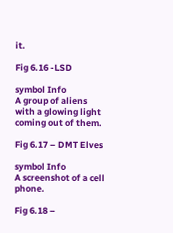it.

Fig 6.16 -LSD

symbol Info
A group of aliens with a glowing light coming out of them.

Fig 6.17 – DMT Elves

symbol Info
A screenshot of a cell phone.

Fig 6.18 –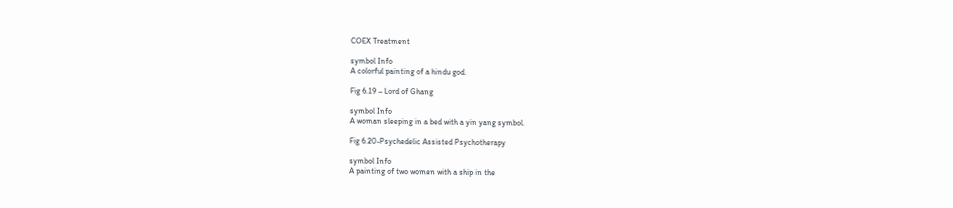COEX Treatment

symbol Info
A colorful painting of a hindu god.

Fig 6.19 – Lord of Ghang

symbol Info
A woman sleeping in a bed with a yin yang symbol.

Fig 6.20-Psychedelic Assisted Psychotherapy

symbol Info
A painting of two women with a ship in the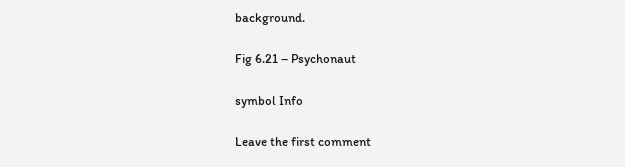background.

Fig 6.21 – Psychonaut

symbol Info

Leave the first comment